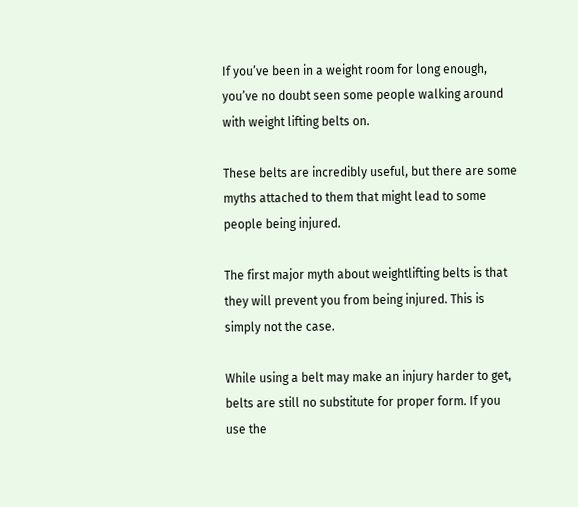If you’ve been in a weight room for long enough, you’ve no doubt seen some people walking around with weight lifting belts on.

These belts are incredibly useful, but there are some myths attached to them that might lead to some people being injured.

The first major myth about weightlifting belts is that they will prevent you from being injured. This is simply not the case.

While using a belt may make an injury harder to get, belts are still no substitute for proper form. If you use the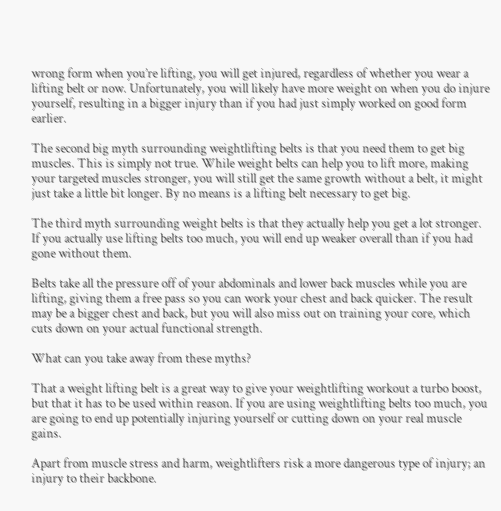wrong form when you’re lifting, you will get injured, regardless of whether you wear a lifting belt or now. Unfortunately, you will likely have more weight on when you do injure yourself, resulting in a bigger injury than if you had just simply worked on good form earlier.

The second big myth surrounding weightlifting belts is that you need them to get big muscles. This is simply not true. While weight belts can help you to lift more, making your targeted muscles stronger, you will still get the same growth without a belt, it might just take a little bit longer. By no means is a lifting belt necessary to get big.

The third myth surrounding weight belts is that they actually help you get a lot stronger. If you actually use lifting belts too much, you will end up weaker overall than if you had gone without them.

Belts take all the pressure off of your abdominals and lower back muscles while you are lifting, giving them a free pass so you can work your chest and back quicker. The result may be a bigger chest and back, but you will also miss out on training your core, which cuts down on your actual functional strength.

What can you take away from these myths?

That a weight lifting belt is a great way to give your weightlifting workout a turbo boost, but that it has to be used within reason. If you are using weightlifting belts too much, you are going to end up potentially injuring yourself or cutting down on your real muscle gains.

Apart from muscle stress and harm, weightlifters risk a more dangerous type of injury; an injury to their backbone.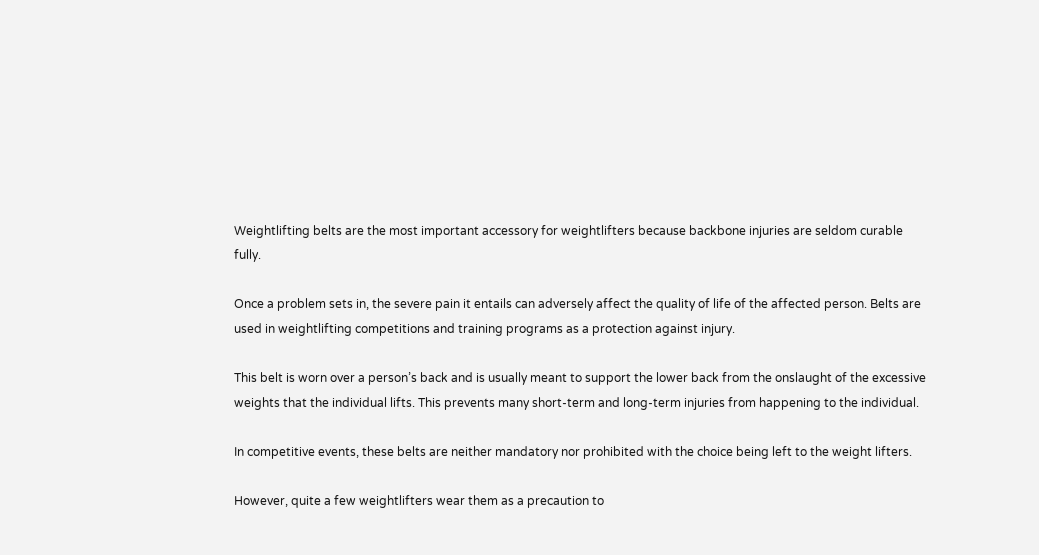Weightlifting belts are the most important accessory for weightlifters because backbone injuries are seldom curable fully.

Once a problem sets in, the severe pain it entails can adversely affect the quality of life of the affected person. Belts are used in weightlifting competitions and training programs as a protection against injury.

This belt is worn over a person’s back and is usually meant to support the lower back from the onslaught of the excessive weights that the individual lifts. This prevents many short-term and long-term injuries from happening to the individual.

In competitive events, these belts are neither mandatory nor prohibited with the choice being left to the weight lifters.

However, quite a few weightlifters wear them as a precaution to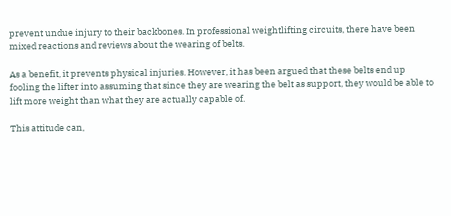prevent undue injury to their backbones. In professional weightlifting circuits, there have been mixed reactions and reviews about the wearing of belts.

As a benefit, it prevents physical injuries. However, it has been argued that these belts end up fooling the lifter into assuming that since they are wearing the belt as support, they would be able to lift more weight than what they are actually capable of.

This attitude can,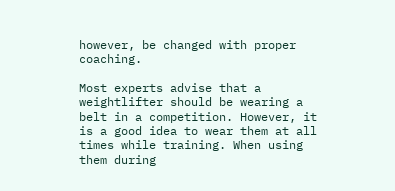however, be changed with proper coaching.

Most experts advise that a weightlifter should be wearing a belt in a competition. However, it is a good idea to wear them at all times while training. When using them during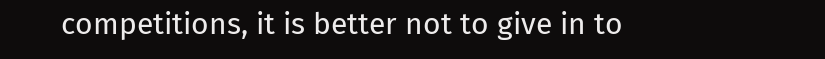competitions, it is better not to give in to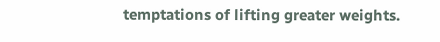temptations of lifting greater weights.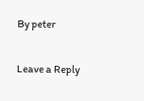By peter

Leave a Reply